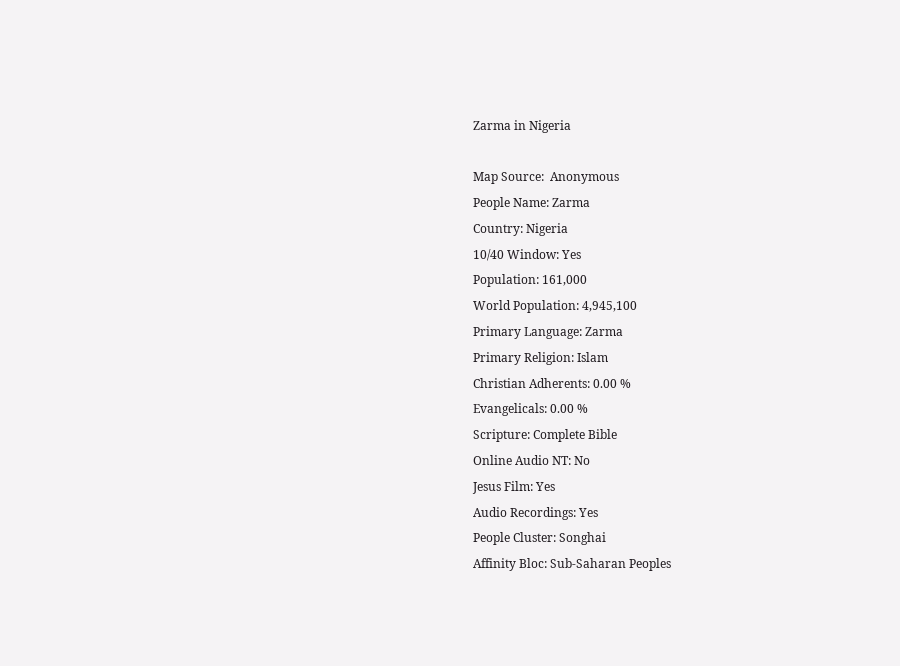Zarma in Nigeria

Map Source:  Anonymous
People Name: Zarma
Country: Nigeria
10/40 Window: Yes
Population: 161,000
World Population: 4,945,100
Primary Language: Zarma
Primary Religion: Islam
Christian Adherents: 0.00 %
Evangelicals: 0.00 %
Scripture: Complete Bible
Online Audio NT: No
Jesus Film: Yes
Audio Recordings: Yes
People Cluster: Songhai
Affinity Bloc: Sub-Saharan Peoples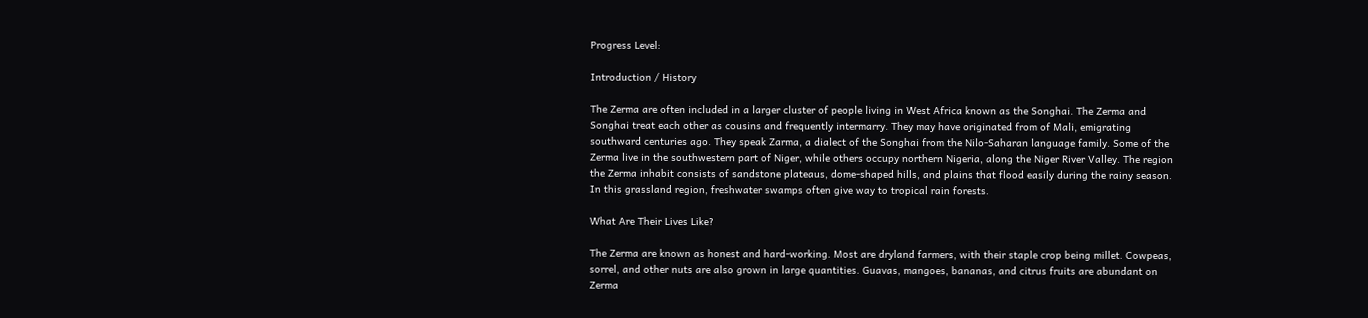Progress Level:

Introduction / History

The Zerma are often included in a larger cluster of people living in West Africa known as the Songhai. The Zerma and Songhai treat each other as cousins and frequently intermarry. They may have originated from of Mali, emigrating southward centuries ago. They speak Zarma, a dialect of the Songhai from the Nilo-Saharan language family. Some of the Zerma live in the southwestern part of Niger, while others occupy northern Nigeria, along the Niger River Valley. The region the Zerma inhabit consists of sandstone plateaus, dome-shaped hills, and plains that flood easily during the rainy season. In this grassland region, freshwater swamps often give way to tropical rain forests.

What Are Their Lives Like?

The Zerma are known as honest and hard-working. Most are dryland farmers, with their staple crop being millet. Cowpeas, sorrel, and other nuts are also grown in large quantities. Guavas, mangoes, bananas, and citrus fruits are abundant on Zerma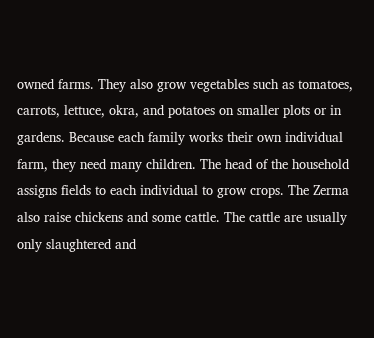owned farms. They also grow vegetables such as tomatoes, carrots, lettuce, okra, and potatoes on smaller plots or in gardens. Because each family works their own individual farm, they need many children. The head of the household assigns fields to each individual to grow crops. The Zerma also raise chickens and some cattle. The cattle are usually only slaughtered and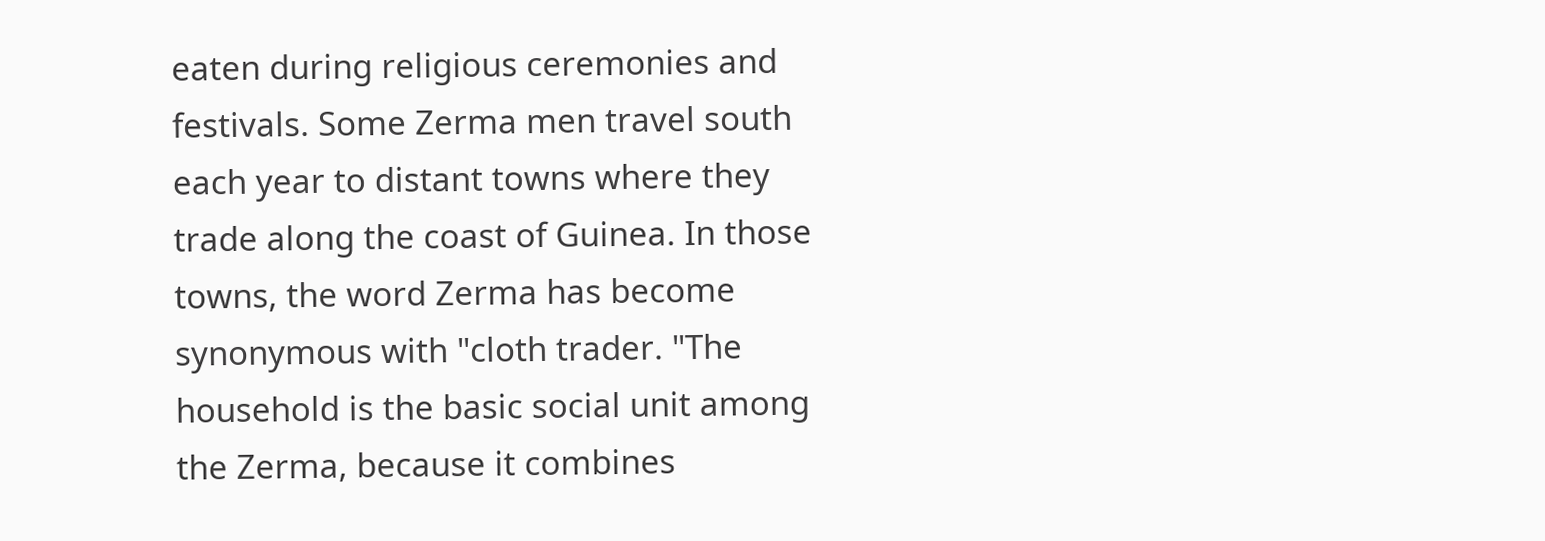eaten during religious ceremonies and festivals. Some Zerma men travel south each year to distant towns where they trade along the coast of Guinea. In those towns, the word Zerma has become synonymous with "cloth trader. "The household is the basic social unit among the Zerma, because it combines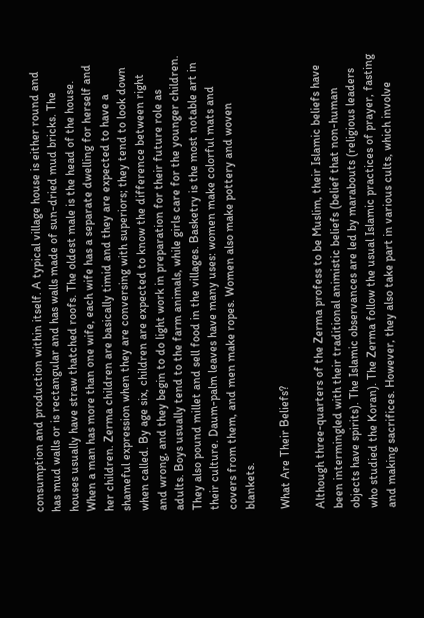consumption and production within itself. A typical village house is either round and has mud walls or is rectangular and has walls made of sun-dried mud bricks. The houses usually have straw thatched roofs. The oldest male is the head of the house. When a man has more than one wife, each wife has a separate dwelling for herself and her children. Zerma children are basically timid and they are expected to have a shameful expression when they are conversing with superiors; they tend to look down when called. By age six, children are expected to know the difference between right and wrong, and they begin to do light work in preparation for their future role as adults. Boys usually tend to the farm animals, while girls care for the younger children. They also pound millet and sell food in the villages. Basketry is the most notable art in their culture. Daum-palm leaves have many uses: women make colorful mats and covers from them, and men make ropes. Women also make pottery and woven blankets.

What Are Their Beliefs?

Although three-quarters of the Zerma profess to be Muslim, their Islamic beliefs have been intermingled with their traditional animistic beliefs (belief that non-human objects have spirits). The Islamic observances are led by marabouts (religious leaders who studied the Koran). The Zerma follow the usual Islamic practices of prayer, fasting and making sacrifices. However, they also take part in various cults, which involve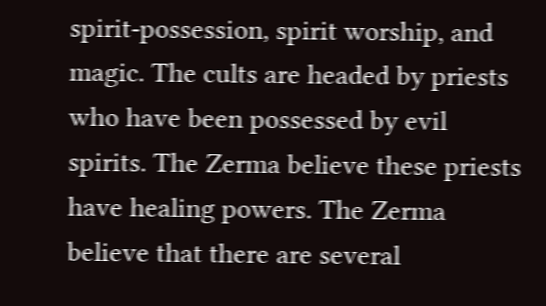spirit-possession, spirit worship, and magic. The cults are headed by priests who have been possessed by evil spirits. The Zerma believe these priests have healing powers. The Zerma believe that there are several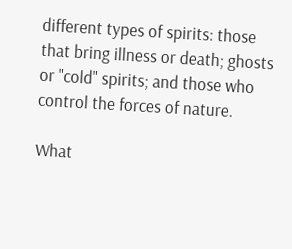different types of spirits: those that bring illness or death; ghosts or "cold" spirits; and those who control the forces of nature.

What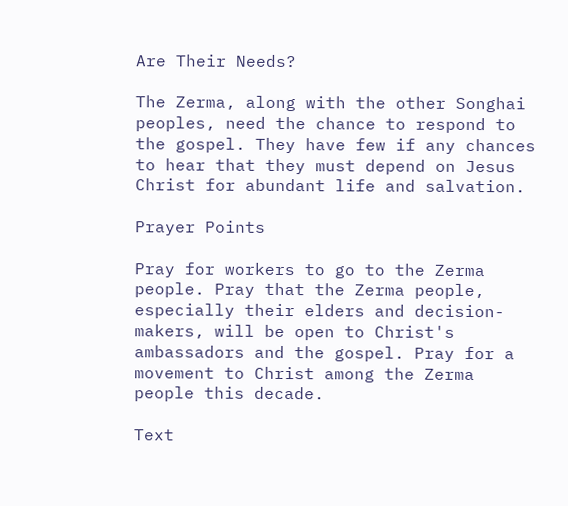Are Their Needs?

The Zerma, along with the other Songhai peoples, need the chance to respond to the gospel. They have few if any chances to hear that they must depend on Jesus Christ for abundant life and salvation.

Prayer Points

Pray for workers to go to the Zerma people. Pray that the Zerma people, especially their elders and decision-makers, will be open to Christ's ambassadors and the gospel. Pray for a movement to Christ among the Zerma people this decade.

Text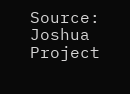Source:   Joshua Project